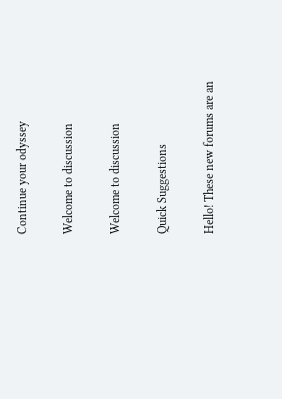Continue your odyssey

Welcome to discussion

Welcome to discussion

Quick Suggestions

Hello! These new forums are an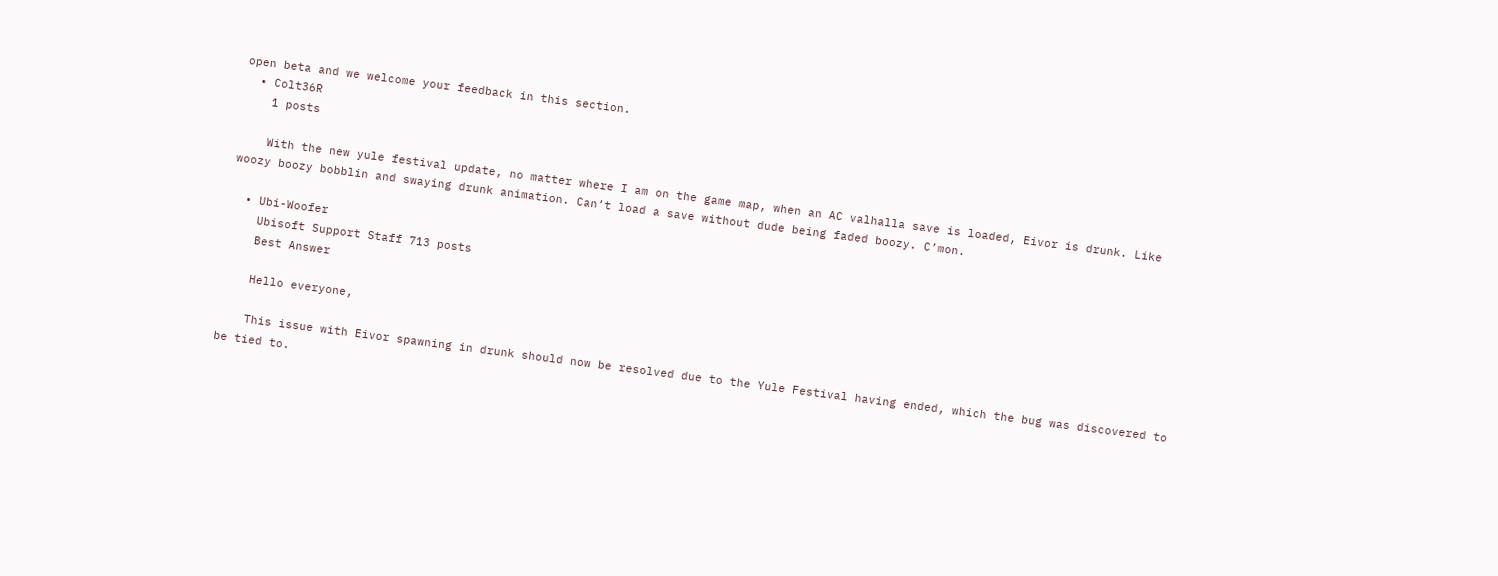open beta and we welcome your feedback in this section.
  • Colt36R
    1 posts

    With the new yule festival update, no matter where I am on the game map, when an AC valhalla save is loaded, Eivor is drunk. Like woozy boozy bobblin and swaying drunk animation. Can’t load a save without dude being faded boozy. C’mon.

  • Ubi-Woofer
    Ubisoft Support Staff 713 posts
    Best Answer

    Hello everyone,

    This issue with Eivor spawning in drunk should now be resolved due to the Yule Festival having ended, which the bug was discovered to be tied to.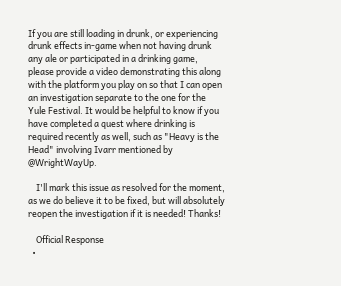If you are still loading in drunk, or experiencing drunk effects in-game when not having drunk any ale or participated in a drinking game, please provide a video demonstrating this along with the platform you play on so that I can open an investigation separate to the one for the Yule Festival. It would be helpful to know if you have completed a quest where drinking is required recently as well, such as "Heavy is the Head" involving Ivarr mentioned by @WrightWayUp.

    I'll mark this issue as resolved for the moment, as we do believe it to be fixed, but will absolutely reopen the investigation if it is needed! Thanks!

    Official Response
  •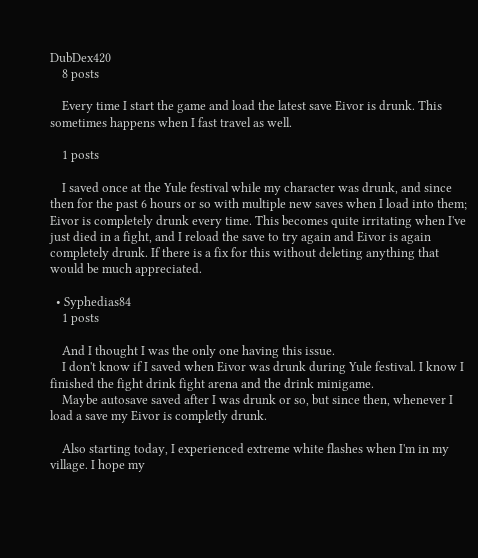DubDex420
    8 posts

    Every time I start the game and load the latest save Eivor is drunk. This sometimes happens when I fast travel as well.

    1 posts

    I saved once at the Yule festival while my character was drunk, and since then for the past 6 hours or so with multiple new saves when I load into them; Eivor is completely drunk every time. This becomes quite irritating when I've just died in a fight, and I reload the save to try again and Eivor is again completely drunk. If there is a fix for this without deleting anything that would be much appreciated.

  • Syphedias84
    1 posts

    And I thought I was the only one having this issue.
    I don't know if I saved when Eivor was drunk during Yule festival. I know I finished the fight drink fight arena and the drink minigame.
    Maybe autosave saved after I was drunk or so, but since then, whenever I load a save my Eivor is completly drunk.

    Also starting today, I experienced extreme white flashes when I'm in my village. I hope my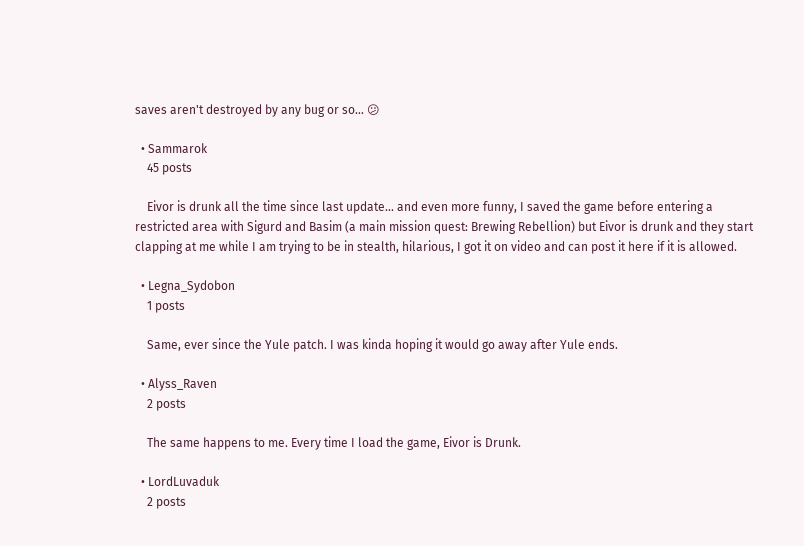saves aren't destroyed by any bug or so... 😕

  • Sammarok
    45 posts

    Eivor is drunk all the time since last update... and even more funny, I saved the game before entering a restricted area with Sigurd and Basim (a main mission quest: Brewing Rebellion) but Eivor is drunk and they start clapping at me while I am trying to be in stealth, hilarious, I got it on video and can post it here if it is allowed.

  • Legna_Sydobon
    1 posts

    Same, ever since the Yule patch. I was kinda hoping it would go away after Yule ends.

  • Alyss_Raven
    2 posts

    The same happens to me. Every time I load the game, Eivor is Drunk.

  • LordLuvaduk
    2 posts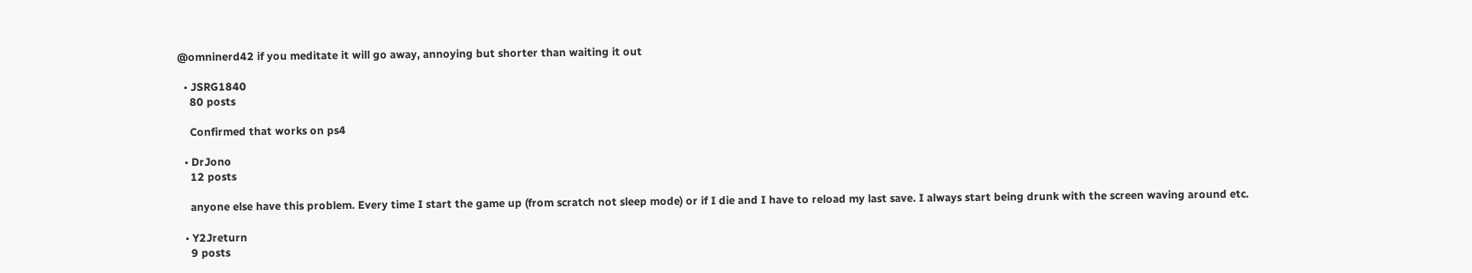@omninerd42 if you meditate it will go away, annoying but shorter than waiting it out

  • JSRG1840
    80 posts

    Confirmed that works on ps4

  • DrJono
    12 posts

    anyone else have this problem. Every time I start the game up (from scratch not sleep mode) or if I die and I have to reload my last save. I always start being drunk with the screen waving around etc.

  • Y2Jreturn
    9 posts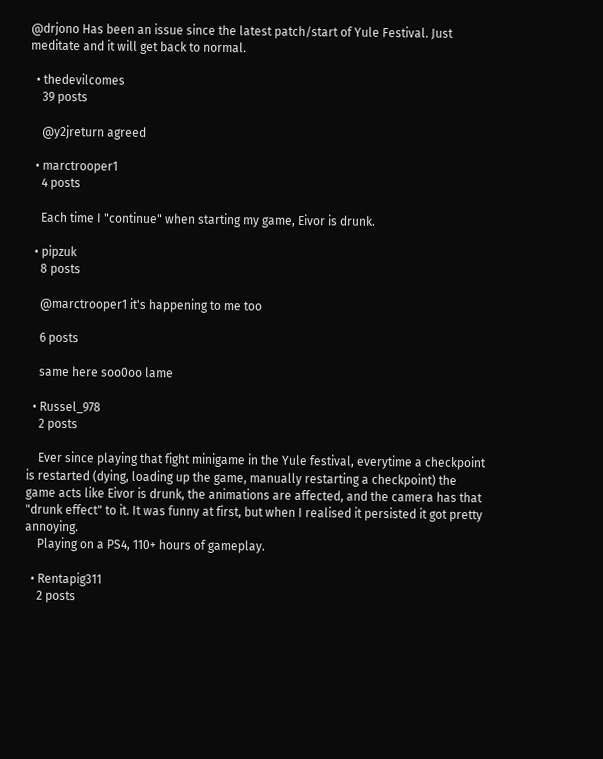@drjono Has been an issue since the latest patch/start of Yule Festival. Just meditate and it will get back to normal.

  • thedevilcomes
    39 posts

    @y2jreturn agreed

  • marctrooper1
    4 posts

    Each time I "continue" when starting my game, Eivor is drunk.

  • pipzuk
    8 posts

    @marctrooper1 it's happening to me too

    6 posts

    same here soo0oo lame

  • Russel_978
    2 posts

    Ever since playing that fight minigame in the Yule festival, everytime a checkpoint is restarted (dying, loading up the game, manually restarting a checkpoint) the game acts like Eivor is drunk, the animations are affected, and the camera has that "drunk effect" to it. It was funny at first, but when I realised it persisted it got pretty annoying.
    Playing on a PS4, 110+ hours of gameplay.

  • Rentapig311
    2 posts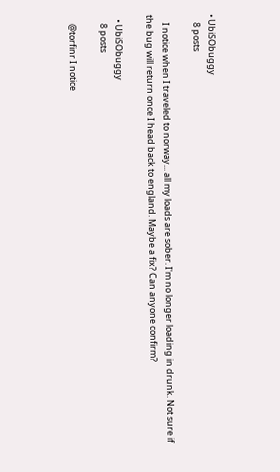• UbiSObuggy
    8 posts

    I notice when I traveled to norway... all my loads are sober. I'm no longer loading in drunk. Not sure if the bug will return once I head back to england. Maybe a fix? Can anyone confirm?

  • UbiSObuggy
    8 posts

    @torfinr I notice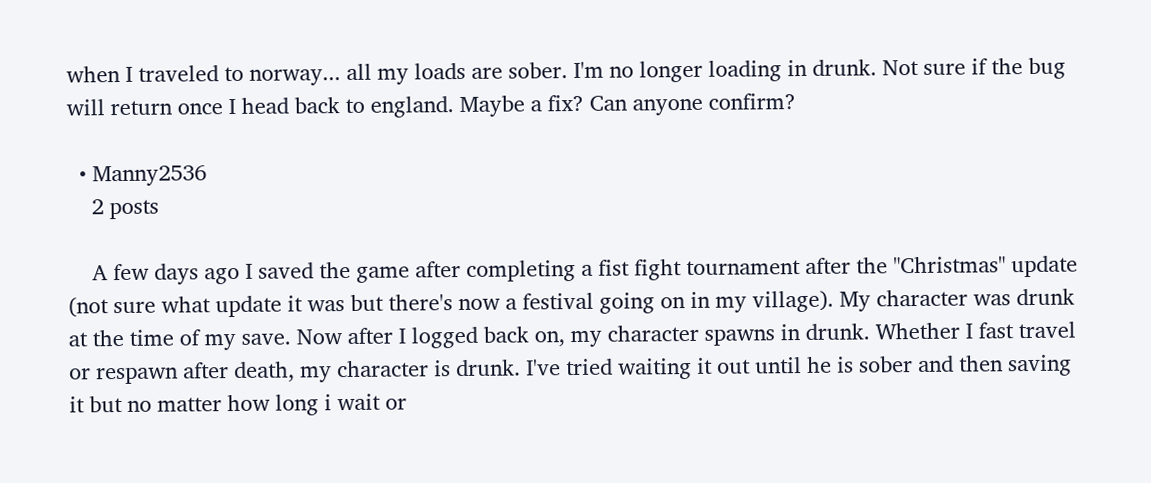when I traveled to norway... all my loads are sober. I'm no longer loading in drunk. Not sure if the bug will return once I head back to england. Maybe a fix? Can anyone confirm?

  • Manny2536
    2 posts

    A few days ago I saved the game after completing a fist fight tournament after the "Christmas" update (not sure what update it was but there's now a festival going on in my village). My character was drunk at the time of my save. Now after I logged back on, my character spawns in drunk. Whether I fast travel or respawn after death, my character is drunk. I've tried waiting it out until he is sober and then saving it but no matter how long i wait or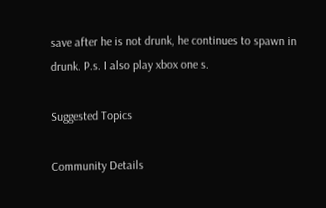save after he is not drunk, he continues to spawn in drunk. P.s. I also play xbox one s.

Suggested Topics

Community Details